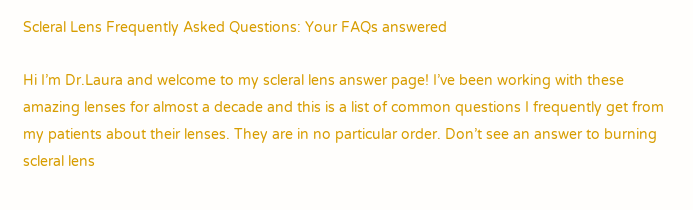Scleral Lens Frequently Asked Questions: Your FAQs answered

Hi I’m Dr.Laura and welcome to my scleral lens answer page! I’ve been working with these amazing lenses for almost a decade and this is a list of common questions I frequently get from my patients about their lenses. They are in no particular order. Don’t see an answer to burning scleral lens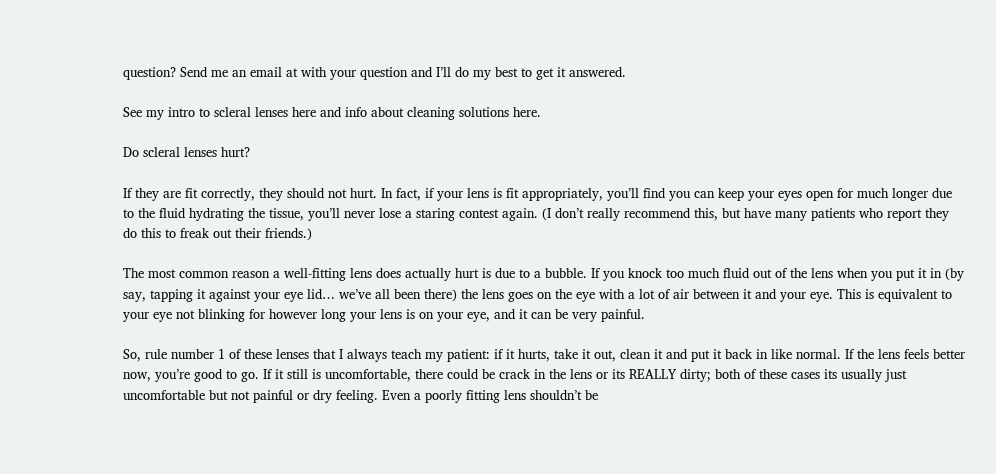question? Send me an email at with your question and I’ll do my best to get it answered.

See my intro to scleral lenses here and info about cleaning solutions here.

Do scleral lenses hurt?

If they are fit correctly, they should not hurt. In fact, if your lens is fit appropriately, you’ll find you can keep your eyes open for much longer due to the fluid hydrating the tissue, you’ll never lose a staring contest again. (I don’t really recommend this, but have many patients who report they do this to freak out their friends.)

The most common reason a well-fitting lens does actually hurt is due to a bubble. If you knock too much fluid out of the lens when you put it in (by say, tapping it against your eye lid… we’ve all been there) the lens goes on the eye with a lot of air between it and your eye. This is equivalent to your eye not blinking for however long your lens is on your eye, and it can be very painful.

So, rule number 1 of these lenses that I always teach my patient: if it hurts, take it out, clean it and put it back in like normal. If the lens feels better now, you’re good to go. If it still is uncomfortable, there could be crack in the lens or its REALLY dirty; both of these cases its usually just uncomfortable but not painful or dry feeling. Even a poorly fitting lens shouldn’t be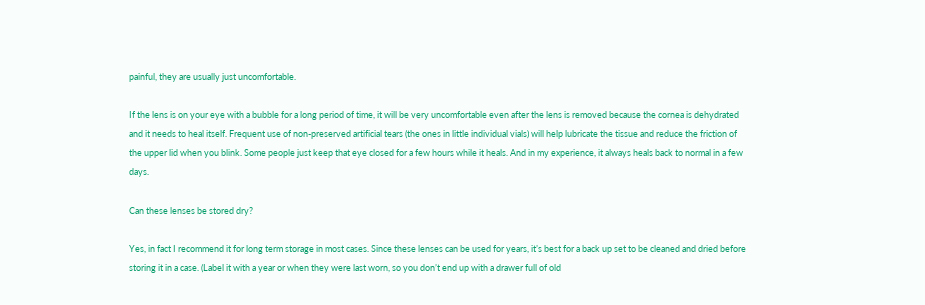painful, they are usually just uncomfortable.

If the lens is on your eye with a bubble for a long period of time, it will be very uncomfortable even after the lens is removed because the cornea is dehydrated and it needs to heal itself. Frequent use of non-preserved artificial tears (the ones in little individual vials) will help lubricate the tissue and reduce the friction of the upper lid when you blink. Some people just keep that eye closed for a few hours while it heals. And in my experience, it always heals back to normal in a few days.

Can these lenses be stored dry?

Yes, in fact I recommend it for long term storage in most cases. Since these lenses can be used for years, it’s best for a back up set to be cleaned and dried before storing it in a case. (Label it with a year or when they were last worn, so you don’t end up with a drawer full of old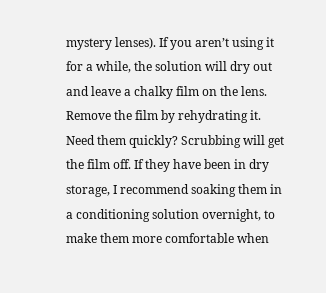mystery lenses). If you aren’t using it for a while, the solution will dry out and leave a chalky film on the lens. Remove the film by rehydrating it. Need them quickly? Scrubbing will get the film off. If they have been in dry storage, I recommend soaking them in a conditioning solution overnight, to make them more comfortable when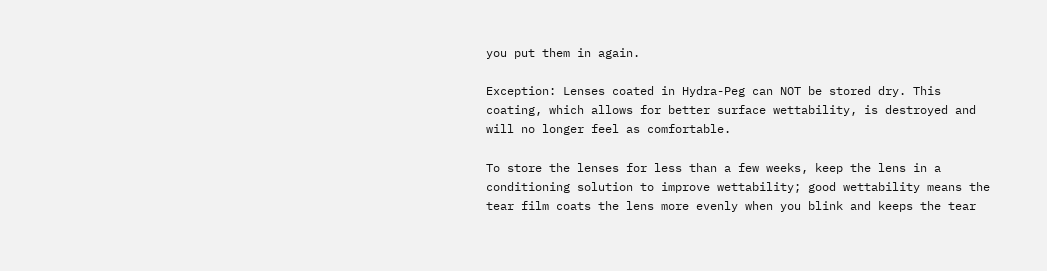you put them in again.

Exception: Lenses coated in Hydra-Peg can NOT be stored dry. This coating, which allows for better surface wettability, is destroyed and will no longer feel as comfortable.

To store the lenses for less than a few weeks, keep the lens in a conditioning solution to improve wettability; good wettability means the tear film coats the lens more evenly when you blink and keeps the tear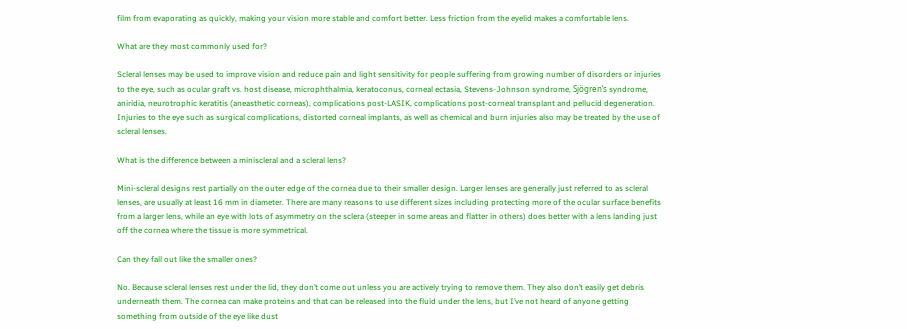film from evaporating as quickly, making your vision more stable and comfort better. Less friction from the eyelid makes a comfortable lens.

What are they most commonly used for?

Scleral lenses may be used to improve vision and reduce pain and light sensitivity for people suffering from growing number of disorders or injuries to the eye, such as ocular graft vs. host disease, microphthalmia, keratoconus, corneal ectasia, Stevens-Johnson syndrome, Sjögren’s syndrome, aniridia, neurotrophic keratitis (aneasthetic corneas), complications post-LASIK, complications post-corneal transplant and pellucid degeneration. Injuries to the eye such as surgical complications, distorted corneal implants, as well as chemical and burn injuries also may be treated by the use of scleral lenses.

What is the difference between a miniscleral and a scleral lens?

Mini-scleral designs rest partially on the outer edge of the cornea due to their smaller design. Larger lenses are generally just referred to as scleral lenses, are usually at least 16 mm in diameter. There are many reasons to use different sizes including protecting more of the ocular surface benefits from a larger lens, while an eye with lots of asymmetry on the sclera (steeper in some areas and flatter in others) does better with a lens landing just off the cornea where the tissue is more symmetrical.

Can they fall out like the smaller ones?

No. Because scleral lenses rest under the lid, they don’t come out unless you are actively trying to remove them. They also don’t easily get debris underneath them. The cornea can make proteins and that can be released into the fluid under the lens, but I’ve not heard of anyone getting something from outside of the eye like dust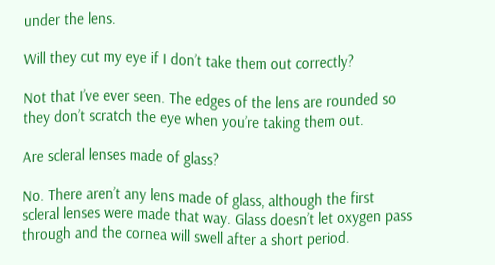under the lens.

Will they cut my eye if I don’t take them out correctly?

Not that I’ve ever seen. The edges of the lens are rounded so they don’t scratch the eye when you’re taking them out.

Are scleral lenses made of glass?

No. There aren’t any lens made of glass, although the first scleral lenses were made that way. Glass doesn’t let oxygen pass through and the cornea will swell after a short period.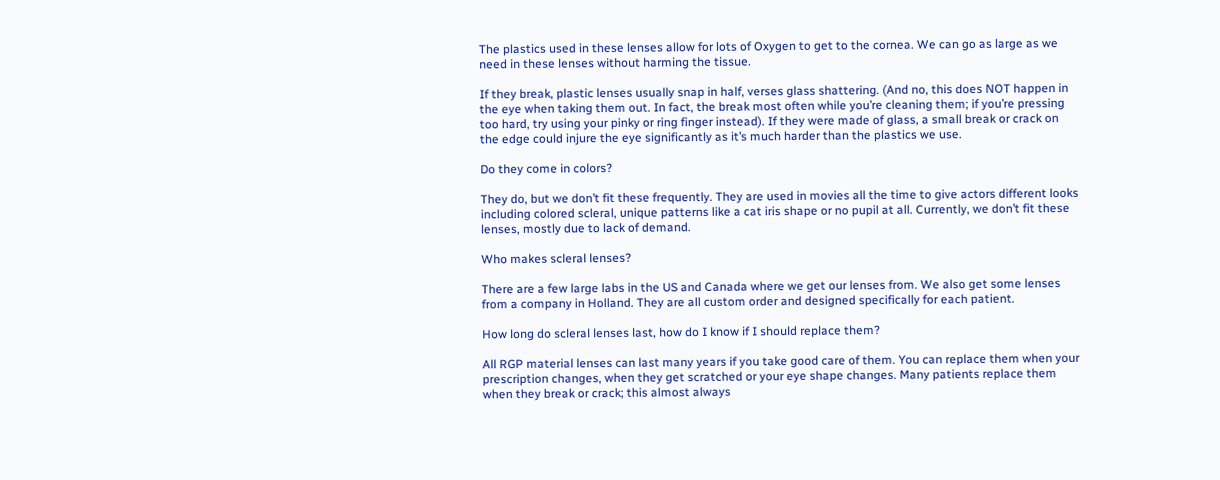The plastics used in these lenses allow for lots of Oxygen to get to the cornea. We can go as large as we need in these lenses without harming the tissue.

If they break, plastic lenses usually snap in half, verses glass shattering. (And no, this does NOT happen in the eye when taking them out. In fact, the break most often while you’re cleaning them; if you’re pressing too hard, try using your pinky or ring finger instead). If they were made of glass, a small break or crack on the edge could injure the eye significantly as it’s much harder than the plastics we use.

Do they come in colors?

They do, but we don’t fit these frequently. They are used in movies all the time to give actors different looks including colored scleral, unique patterns like a cat iris shape or no pupil at all. Currently, we don’t fit these lenses, mostly due to lack of demand.

Who makes scleral lenses?

There are a few large labs in the US and Canada where we get our lenses from. We also get some lenses from a company in Holland. They are all custom order and designed specifically for each patient.

How long do scleral lenses last, how do I know if I should replace them?

All RGP material lenses can last many years if you take good care of them. You can replace them when your prescription changes, when they get scratched or your eye shape changes. Many patients replace them when they break or crack; this almost always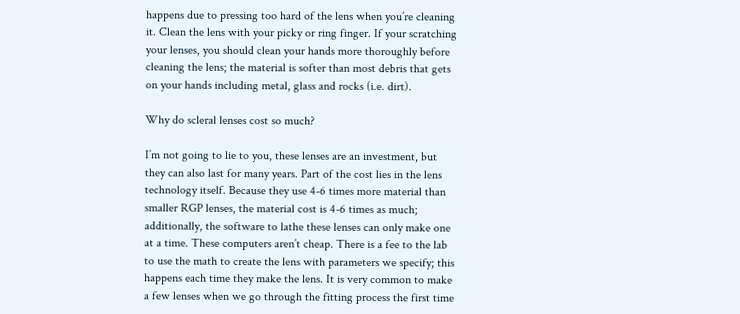happens due to pressing too hard of the lens when you’re cleaning it. Clean the lens with your picky or ring finger. If your scratching your lenses, you should clean your hands more thoroughly before cleaning the lens; the material is softer than most debris that gets on your hands including metal, glass and rocks (i.e. dirt).

Why do scleral lenses cost so much?

I’m not going to lie to you, these lenses are an investment, but they can also last for many years. Part of the cost lies in the lens technology itself. Because they use 4-6 times more material than smaller RGP lenses, the material cost is 4-6 times as much; additionally, the software to lathe these lenses can only make one at a time. These computers aren’t cheap. There is a fee to the lab to use the math to create the lens with parameters we specify; this happens each time they make the lens. It is very common to make a few lenses when we go through the fitting process the first time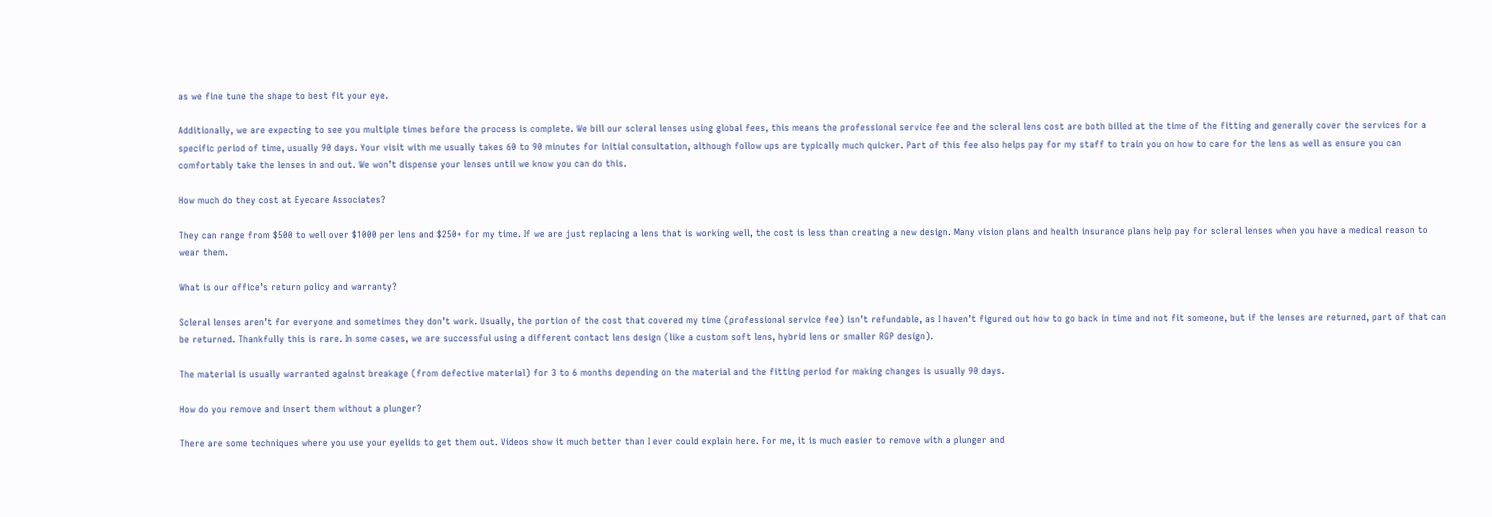as we fine tune the shape to best fit your eye.

Additionally, we are expecting to see you multiple times before the process is complete. We bill our scleral lenses using global fees, this means the professional service fee and the scleral lens cost are both billed at the time of the fitting and generally cover the services for a specific period of time, usually 90 days. Your visit with me usually takes 60 to 90 minutes for initial consultation, although follow ups are typically much quicker. Part of this fee also helps pay for my staff to train you on how to care for the lens as well as ensure you can comfortably take the lenses in and out. We won’t dispense your lenses until we know you can do this.

How much do they cost at Eyecare Associates?

They can range from $500 to well over $1000 per lens and $250+ for my time. If we are just replacing a lens that is working well, the cost is less than creating a new design. Many vision plans and health insurance plans help pay for scleral lenses when you have a medical reason to wear them.

What is our office’s return policy and warranty?

Scleral lenses aren’t for everyone and sometimes they don’t work. Usually, the portion of the cost that covered my time (professional service fee) isn’t refundable, as I haven’t figured out how to go back in time and not fit someone, but if the lenses are returned, part of that can be returned. Thankfully this is rare. In some cases, we are successful using a different contact lens design (like a custom soft lens, hybrid lens or smaller RGP design).

The material is usually warranted against breakage (from defective material) for 3 to 6 months depending on the material and the fitting period for making changes is usually 90 days.

How do you remove and insert them without a plunger?

There are some techniques where you use your eyelids to get them out. Videos show it much better than I ever could explain here. For me, it is much easier to remove with a plunger and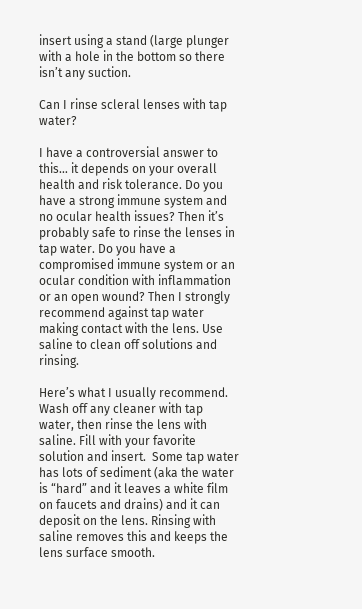insert using a stand (large plunger with a hole in the bottom so there isn’t any suction.

Can I rinse scleral lenses with tap water?

I have a controversial answer to this… it depends on your overall health and risk tolerance. Do you have a strong immune system and no ocular health issues? Then it’s probably safe to rinse the lenses in tap water. Do you have a compromised immune system or an ocular condition with inflammation or an open wound? Then I strongly recommend against tap water making contact with the lens. Use saline to clean off solutions and rinsing.

Here’s what I usually recommend. Wash off any cleaner with tap water, then rinse the lens with saline. Fill with your favorite solution and insert.  Some tap water has lots of sediment (aka the water is “hard” and it leaves a white film on faucets and drains) and it can deposit on the lens. Rinsing with saline removes this and keeps the lens surface smooth.